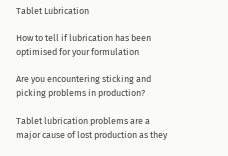Tablet Lubrication

How to tell if lubrication has been optimised for your formulation

Are you encountering sticking and picking problems in production?

Tablet lubrication problems are a major cause of lost production as they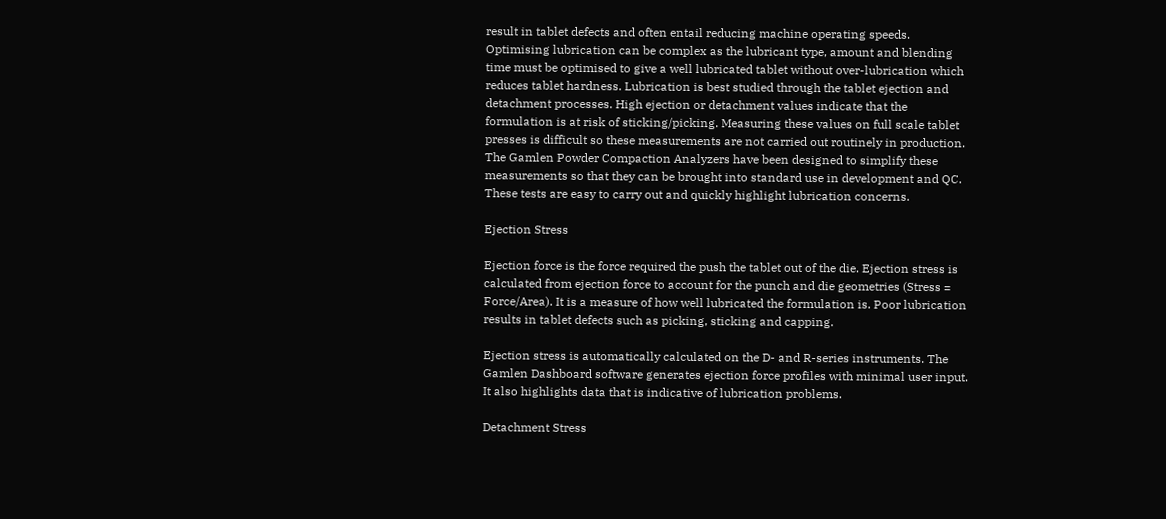result in tablet defects and often entail reducing machine operating speeds. Optimising lubrication can be complex as the lubricant type, amount and blending time must be optimised to give a well lubricated tablet without over-lubrication which reduces tablet hardness. Lubrication is best studied through the tablet ejection and detachment processes. High ejection or detachment values indicate that the formulation is at risk of sticking/picking. Measuring these values on full scale tablet presses is difficult so these measurements are not carried out routinely in production. The Gamlen Powder Compaction Analyzers have been designed to simplify these measurements so that they can be brought into standard use in development and QC. These tests are easy to carry out and quickly highlight lubrication concerns.

Ejection Stress

Ejection force is the force required the push the tablet out of the die. Ejection stress is calculated from ejection force to account for the punch and die geometries (Stress = Force/Area). It is a measure of how well lubricated the formulation is. Poor lubrication results in tablet defects such as picking, sticking and capping.

Ejection stress is automatically calculated on the D- and R-series instruments. The Gamlen Dashboard software generates ejection force profiles with minimal user input. It also highlights data that is indicative of lubrication problems.

Detachment Stress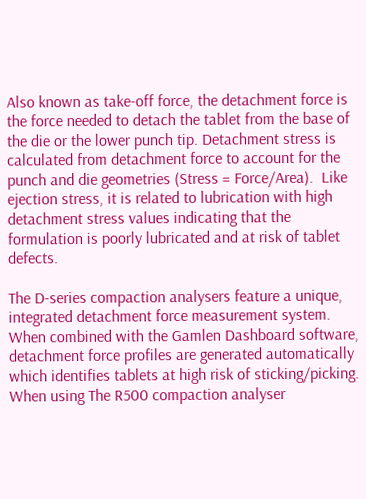Also known as take-off force, the detachment force is the force needed to detach the tablet from the base of the die or the lower punch tip. Detachment stress is calculated from detachment force to account for the punch and die geometries (Stress = Force/Area).  Like ejection stress, it is related to lubrication with high detachment stress values indicating that the formulation is poorly lubricated and at risk of tablet defects.

The D-series compaction analysers feature a unique, integrated detachment force measurement system. When combined with the Gamlen Dashboard software, detachment force profiles are generated automatically which identifies tablets at high risk of sticking/picking. When using The R500 compaction analyser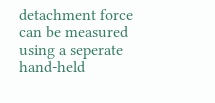detachment force can be measured using a seperate hand-held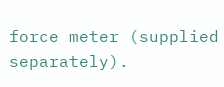force meter (supplied separately).